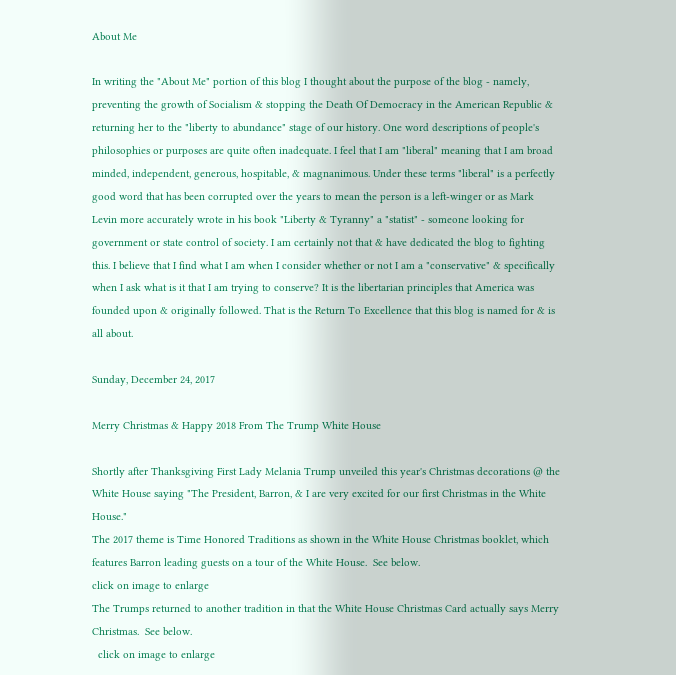About Me

In writing the "About Me" portion of this blog I thought about the purpose of the blog - namely, preventing the growth of Socialism & stopping the Death Of Democracy in the American Republic & returning her to the "liberty to abundance" stage of our history. One word descriptions of people's philosophies or purposes are quite often inadequate. I feel that I am "liberal" meaning that I am broad minded, independent, generous, hospitable, & magnanimous. Under these terms "liberal" is a perfectly good word that has been corrupted over the years to mean the person is a left-winger or as Mark Levin more accurately wrote in his book "Liberty & Tyranny" a "statist" - someone looking for government or state control of society. I am certainly not that & have dedicated the blog to fighting this. I believe that I find what I am when I consider whether or not I am a "conservative" & specifically when I ask what is it that I am trying to conserve? It is the libertarian principles that America was founded upon & originally followed. That is the Return To Excellence that this blog is named for & is all about.

Sunday, December 24, 2017

Merry Christmas & Happy 2018 From The Trump White House

Shortly after Thanksgiving First Lady Melania Trump unveiled this year's Christmas decorations @ the White House saying "The President, Barron, & I are very excited for our first Christmas in the White House."
The 2017 theme is Time Honored Traditions as shown in the White House Christmas booklet, which features Barron leading guests on a tour of the White House.  See below.
click on image to enlarge
The Trumps returned to another tradition in that the White House Christmas Card actually says Merry Christmas.  See below.
  click on image to enlarge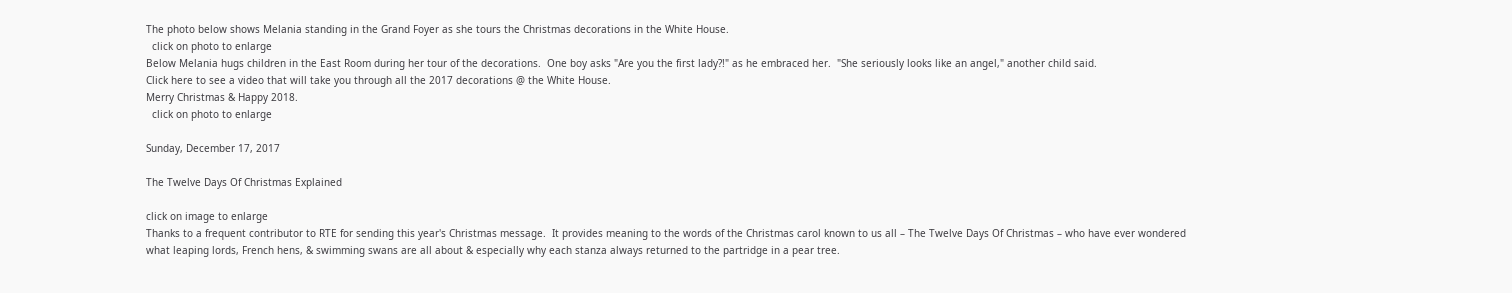The photo below shows Melania standing in the Grand Foyer as she tours the Christmas decorations in the White House.
  click on photo to enlarge
Below Melania hugs children in the East Room during her tour of the decorations.  One boy asks "Are you the first lady?!" as he embraced her.  "She seriously looks like an angel," another child said.
Click here to see a video that will take you through all the 2017 decorations @ the White House.
Merry Christmas & Happy 2018.
  click on photo to enlarge

Sunday, December 17, 2017

The Twelve Days Of Christmas Explained

click on image to enlarge
Thanks to a frequent contributor to RTE for sending this year's Christmas message.  It provides meaning to the words of the Christmas carol known to us all – The Twelve Days Of Christmas – who have ever wondered what leaping lords, French hens, & swimming swans are all about & especially why each stanza always returned to the partridge in a pear tree.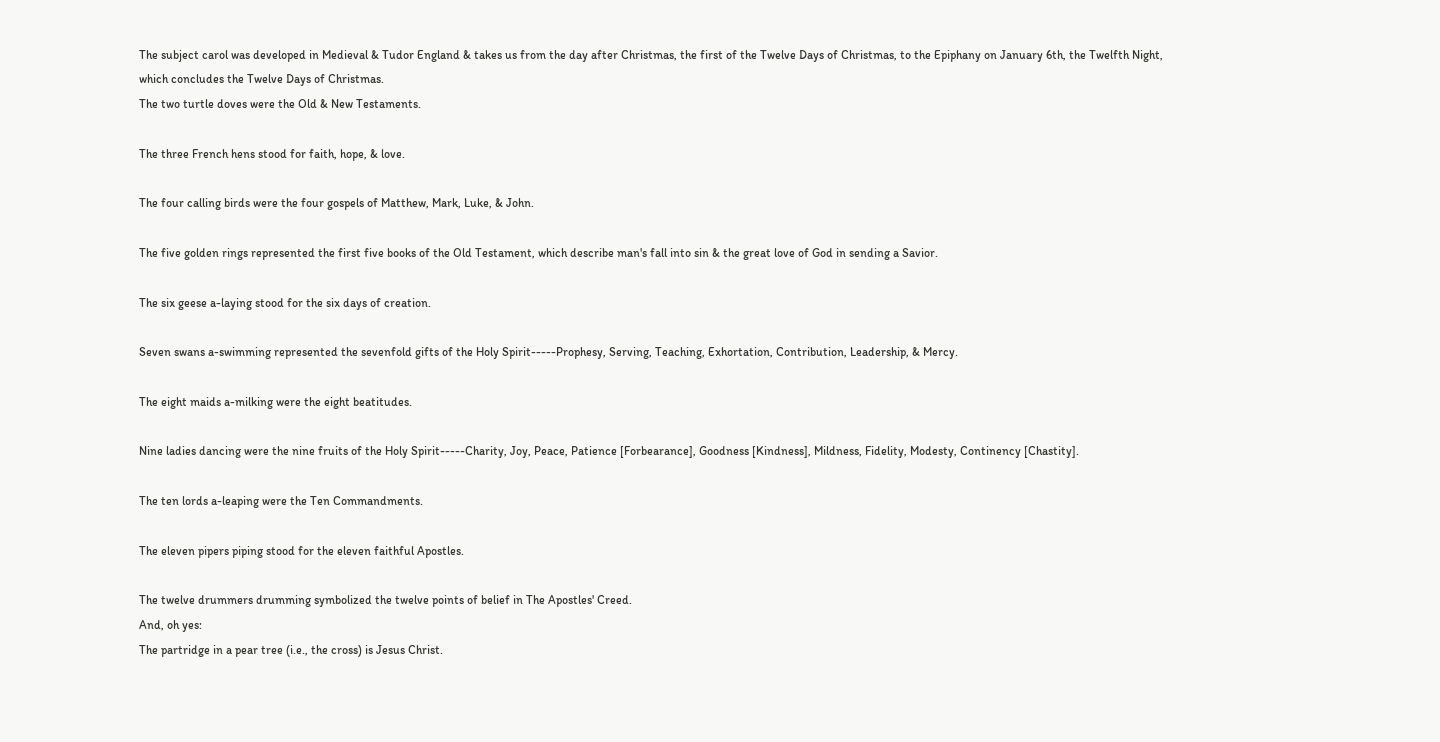The subject carol was developed in Medieval & Tudor England & takes us from the day after Christmas, the first of the Twelve Days of Christmas, to the Epiphany on January 6th, the Twelfth Night, which concludes the Twelve Days of Christmas.
The two turtle doves were the Old & New Testaments.

The three French hens stood for faith, hope, & love.

The four calling birds were the four gospels of Matthew, Mark, Luke, & John.

The five golden rings represented the first five books of the Old Testament, which describe man's fall into sin & the great love of God in sending a Savior.

The six geese a-laying stood for the six days of creation.

Seven swans a-swimming represented the sevenfold gifts of the Holy Spirit-----Prophesy, Serving, Teaching, Exhortation, Contribution, Leadership, & Mercy.

The eight maids a-milking were the eight beatitudes.

Nine ladies dancing were the nine fruits of the Holy Spirit-----Charity, Joy, Peace, Patience [Forbearance], Goodness [Kindness], Mildness, Fidelity, Modesty, Continency [Chastity].

The ten lords a-leaping were the Ten Commandments.

The eleven pipers piping stood for the eleven faithful Apostles.

The twelve drummers drumming symbolized the twelve points of belief in The Apostles' Creed.
And, oh yes:
The partridge in a pear tree (i.e., the cross) is Jesus Christ.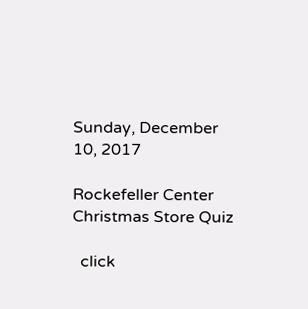Sunday, December 10, 2017

Rockefeller Center Christmas Store Quiz

  click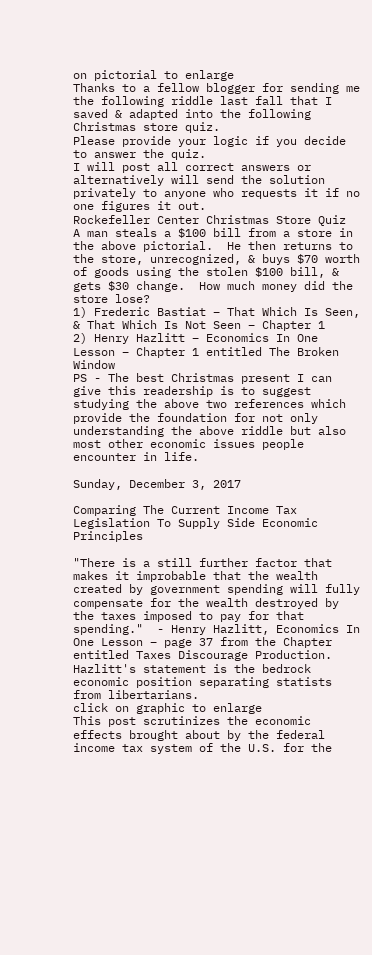on pictorial to enlarge
Thanks to a fellow blogger for sending me the following riddle last fall that I saved & adapted into the following Christmas store quiz.
Please provide your logic if you decide to answer the quiz.
I will post all correct answers or alternatively will send the solution privately to anyone who requests it if no one figures it out.
Rockefeller Center Christmas Store Quiz
A man steals a $100 bill from a store in the above pictorial.  He then returns to the store, unrecognized, & buys $70 worth of goods using the stolen $100 bill, & gets $30 change.  How much money did the store lose?
1) Frederic Bastiat – That Which Is Seen, & That Which Is Not Seen – Chapter 1
2) Henry Hazlitt – Economics In One Lesson – Chapter 1 entitled The Broken Window
PS - The best Christmas present I can give this readership is to suggest studying the above two references which provide the foundation for not only understanding the above riddle but also most other economic issues people encounter in life.

Sunday, December 3, 2017

Comparing The Current Income Tax Legislation To Supply Side Economic Principles

"There is a still further factor that makes it improbable that the wealth created by government spending will fully compensate for the wealth destroyed by the taxes imposed to pay for that spending."  - Henry Hazlitt, Economics In One Lesson – page 37 from the Chapter entitled Taxes Discourage Production.  Hazlitt's statement is the bedrock economic position separating statists from libertarians.
click on graphic to enlarge
This post scrutinizes the economic effects brought about by the federal income tax system of the U.S. for the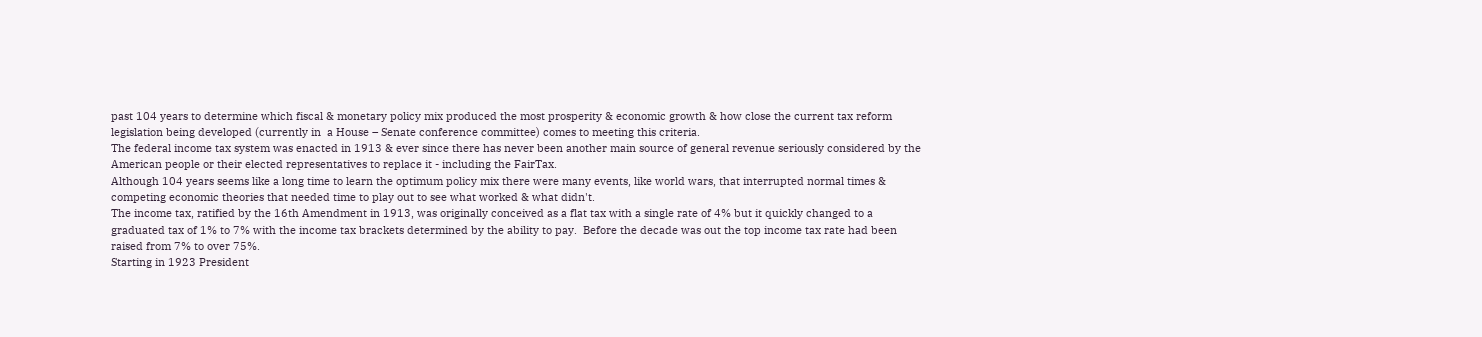past 104 years to determine which fiscal & monetary policy mix produced the most prosperity & economic growth & how close the current tax reform legislation being developed (currently in  a House – Senate conference committee) comes to meeting this criteria.
The federal income tax system was enacted in 1913 & ever since there has never been another main source of general revenue seriously considered by the American people or their elected representatives to replace it - including the FairTax.
Although 104 years seems like a long time to learn the optimum policy mix there were many events, like world wars, that interrupted normal times & competing economic theories that needed time to play out to see what worked & what didn't.
The income tax, ratified by the 16th Amendment in 1913, was originally conceived as a flat tax with a single rate of 4% but it quickly changed to a graduated tax of 1% to 7% with the income tax brackets determined by the ability to pay.  Before the decade was out the top income tax rate had been raised from 7% to over 75%.
Starting in 1923 President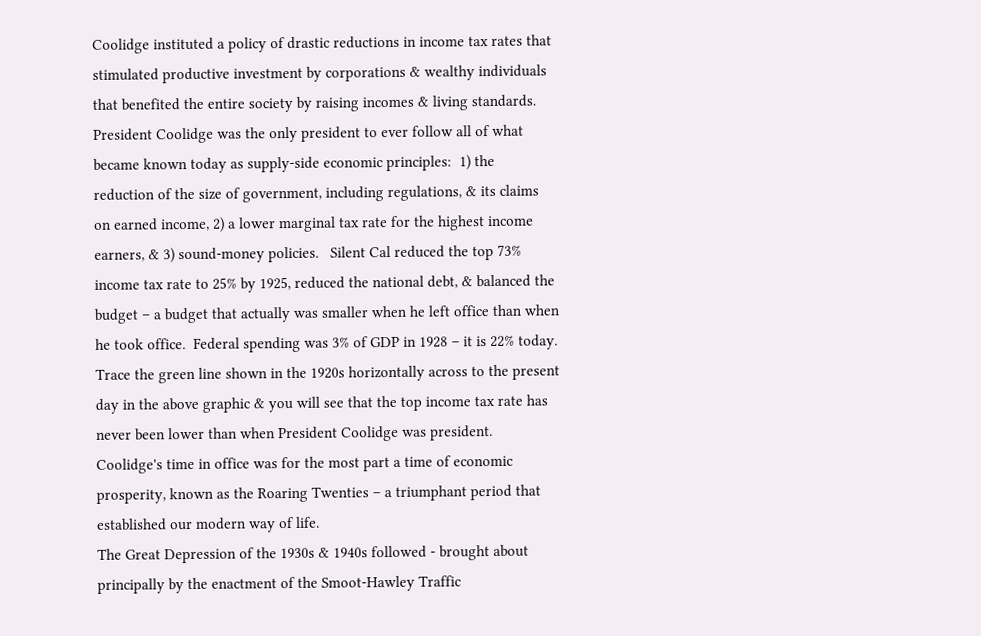Coolidge instituted a policy of drastic reductions in income tax rates that stimulated productive investment by corporations & wealthy individuals  that benefited the entire society by raising incomes & living standards.  President Coolidge was the only president to ever follow all of what became known today as supply-side economic principles:  1) the reduction of the size of government, including regulations, & its claims on earned income, 2) a lower marginal tax rate for the highest income earners, & 3) sound-money policies.   Silent Cal reduced the top 73% income tax rate to 25% by 1925, reduced the national debt, & balanced the budget – a budget that actually was smaller when he left office than when he took office.  Federal spending was 3% of GDP in 1928 – it is 22% today.  Trace the green line shown in the 1920s horizontally across to the present day in the above graphic & you will see that the top income tax rate has never been lower than when President Coolidge was president.  Coolidge's time in office was for the most part a time of economic prosperity, known as the Roaring Twenties – a triumphant period that established our modern way of life.
The Great Depression of the 1930s & 1940s followed - brought about principally by the enactment of the Smoot-Hawley Traffic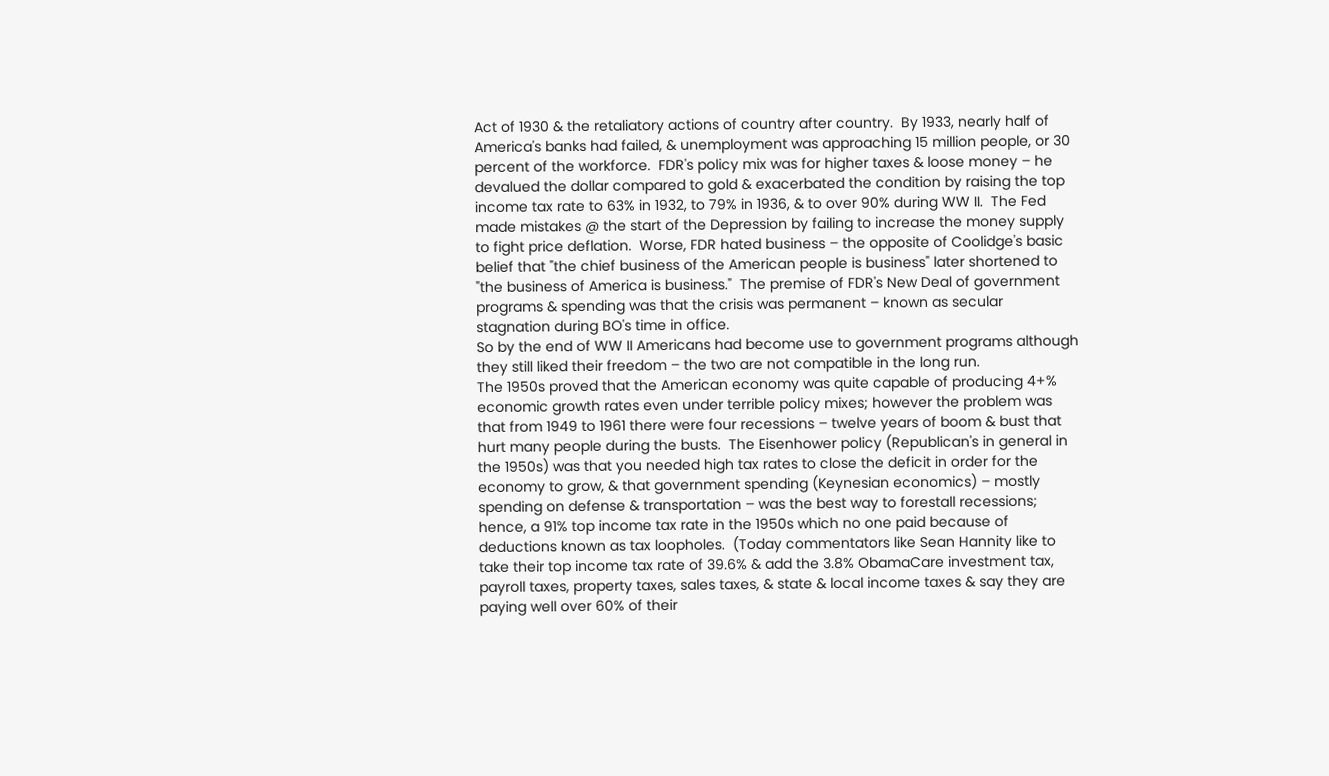Act of 1930 & the retaliatory actions of country after country.  By 1933, nearly half of America's banks had failed, & unemployment was approaching 15 million people, or 30 percent of the workforce.  FDR's policy mix was for higher taxes & loose money – he devalued the dollar compared to gold & exacerbated the condition by raising the top income tax rate to 63% in 1932, to 79% in 1936, & to over 90% during WW II.  The Fed made mistakes @ the start of the Depression by failing to increase the money supply to fight price deflation.  Worse, FDR hated business – the opposite of Coolidge's basic belief that "the chief business of the American people is business" later shortened to "the business of America is business."  The premise of FDR's New Deal of government programs & spending was that the crisis was permanent – known as secular stagnation during BO's time in office.
So by the end of WW II Americans had become use to government programs although they still liked their freedom – the two are not compatible in the long run.
The 1950s proved that the American economy was quite capable of producing 4+% economic growth rates even under terrible policy mixes; however the problem was that from 1949 to 1961 there were four recessions – twelve years of boom & bust that hurt many people during the busts.  The Eisenhower policy (Republican's in general in the 1950s) was that you needed high tax rates to close the deficit in order for the economy to grow, & that government spending (Keynesian economics) – mostly spending on defense & transportation – was the best way to forestall recessions; hence, a 91% top income tax rate in the 1950s which no one paid because of deductions known as tax loopholes.  (Today commentators like Sean Hannity like to take their top income tax rate of 39.6% & add the 3.8% ObamaCare investment tax, payroll taxes, property taxes, sales taxes, & state & local income taxes & say they are paying well over 60% of their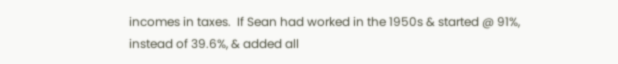incomes in taxes.  If Sean had worked in the 1950s & started @ 91%, instead of 39.6%, & added all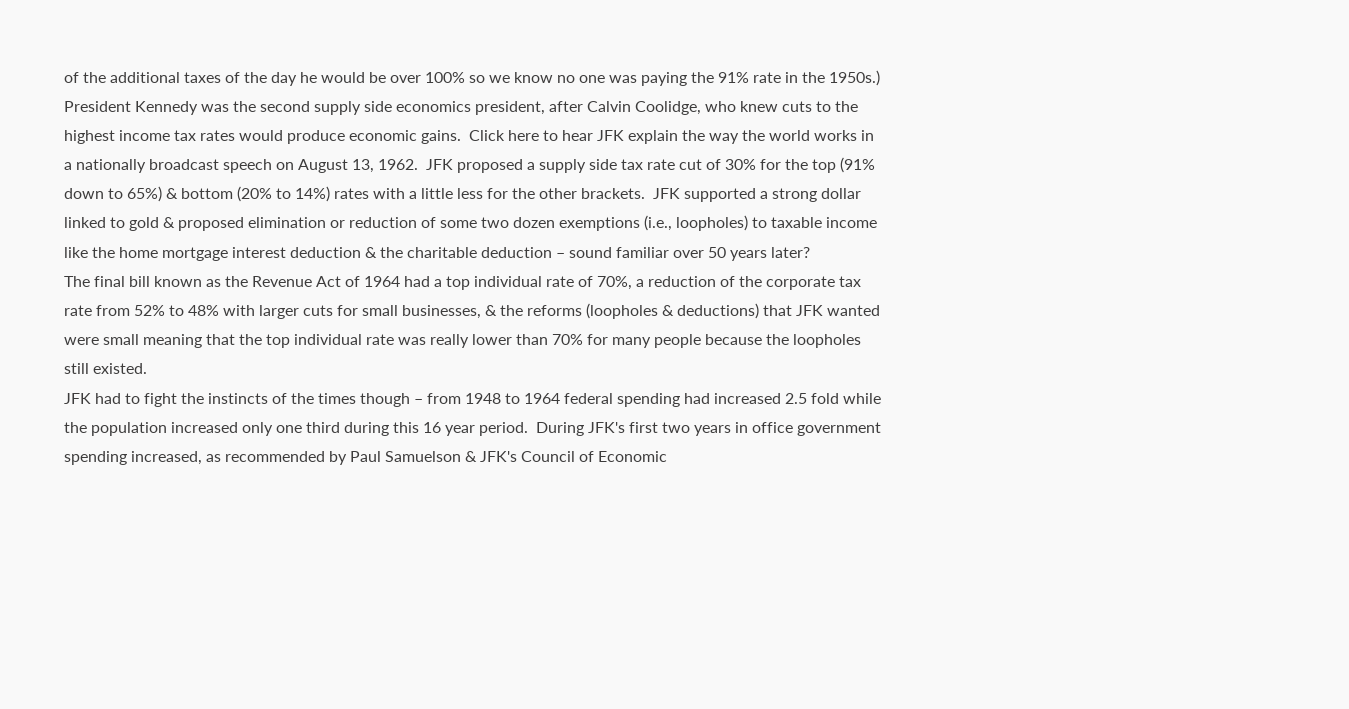of the additional taxes of the day he would be over 100% so we know no one was paying the 91% rate in the 1950s.)
President Kennedy was the second supply side economics president, after Calvin Coolidge, who knew cuts to the highest income tax rates would produce economic gains.  Click here to hear JFK explain the way the world works in a nationally broadcast speech on August 13, 1962.  JFK proposed a supply side tax rate cut of 30% for the top (91% down to 65%) & bottom (20% to 14%) rates with a little less for the other brackets.  JFK supported a strong dollar linked to gold & proposed elimination or reduction of some two dozen exemptions (i.e., loopholes) to taxable income like the home mortgage interest deduction & the charitable deduction – sound familiar over 50 years later?
The final bill known as the Revenue Act of 1964 had a top individual rate of 70%, a reduction of the corporate tax rate from 52% to 48% with larger cuts for small businesses, & the reforms (loopholes & deductions) that JFK wanted were small meaning that the top individual rate was really lower than 70% for many people because the loopholes still existed.
JFK had to fight the instincts of the times though – from 1948 to 1964 federal spending had increased 2.5 fold while the population increased only one third during this 16 year period.  During JFK's first two years in office government spending increased, as recommended by Paul Samuelson & JFK's Council of Economic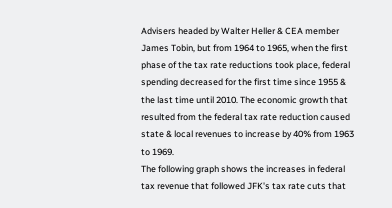Advisers headed by Walter Heller & CEA member James Tobin, but from 1964 to 1965, when the first phase of the tax rate reductions took place, federal spending decreased for the first time since 1955 & the last time until 2010. The economic growth that resulted from the federal tax rate reduction caused state & local revenues to increase by 40% from 1963 to 1969.
The following graph shows the increases in federal tax revenue that followed JFK's tax rate cuts that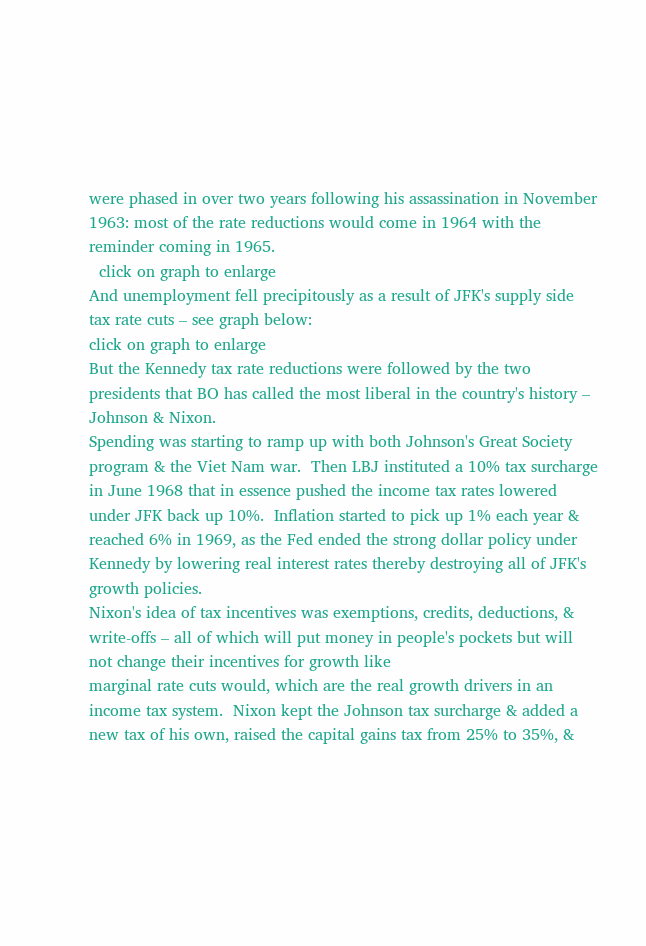were phased in over two years following his assassination in November 1963: most of the rate reductions would come in 1964 with the reminder coming in 1965.
  click on graph to enlarge
And unemployment fell precipitously as a result of JFK's supply side tax rate cuts – see graph below:
click on graph to enlarge
But the Kennedy tax rate reductions were followed by the two presidents that BO has called the most liberal in the country's history – Johnson & Nixon.
Spending was starting to ramp up with both Johnson's Great Society program & the Viet Nam war.  Then LBJ instituted a 10% tax surcharge in June 1968 that in essence pushed the income tax rates lowered under JFK back up 10%.  Inflation started to pick up 1% each year & reached 6% in 1969, as the Fed ended the strong dollar policy under Kennedy by lowering real interest rates thereby destroying all of JFK's growth policies.
Nixon's idea of tax incentives was exemptions, credits, deductions, & write-offs – all of which will put money in people's pockets but will not change their incentives for growth like
marginal rate cuts would, which are the real growth drivers in an income tax system.  Nixon kept the Johnson tax surcharge & added a new tax of his own, raised the capital gains tax from 25% to 35%, &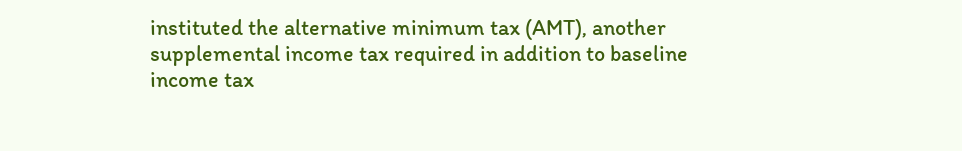instituted the alternative minimum tax (AMT), another supplemental income tax required in addition to baseline income tax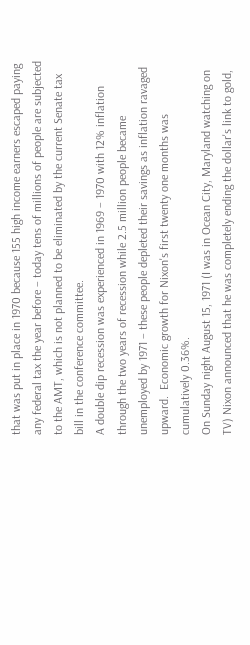that was put in place in 1970 because 155 high income earners escaped paying any federal tax the year before – today tens of millions of people are subjected to the AMT, which is not planned to be eliminated by the current Senate tax bill in the conference committee.
A double dip recession was experienced in 1969 – 1970 with 12% inflation through the two years of recession while 2.5 million people became unemployed by 1971 – these people depleted their savings as inflation ravaged upward.  Economic growth for Nixon's first twenty one months was cumulatively 0.36%.
On Sunday night August 15, 1971 (I was in Ocean City, Maryland watching on TV) Nixon announced that he was completely ending the dollar's link to gold,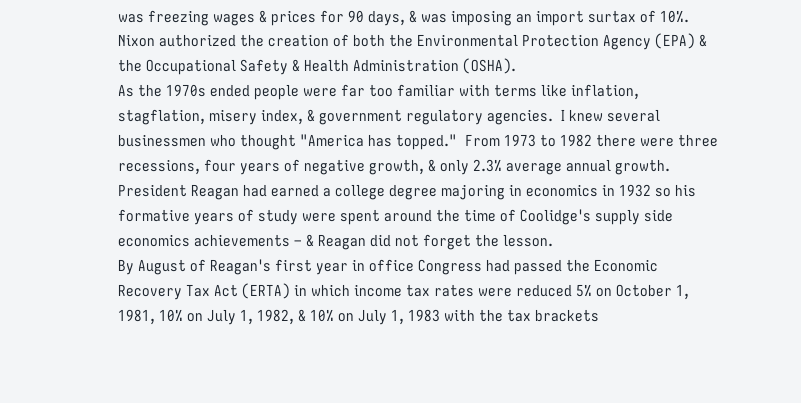was freezing wages & prices for 90 days, & was imposing an import surtax of 10%.
Nixon authorized the creation of both the Environmental Protection Agency (EPA) & the Occupational Safety & Health Administration (OSHA).
As the 1970s ended people were far too familiar with terms like inflation, stagflation, misery index, & government regulatory agencies.  I knew several businessmen who thought "America has topped."  From 1973 to 1982 there were three recessions, four years of negative growth, & only 2.3% average annual growth.
President Reagan had earned a college degree majoring in economics in 1932 so his formative years of study were spent around the time of Coolidge's supply side economics achievements – & Reagan did not forget the lesson.
By August of Reagan's first year in office Congress had passed the Economic Recovery Tax Act (ERTA) in which income tax rates were reduced 5% on October 1, 1981, 10% on July 1, 1982, & 10% on July 1, 1983 with the tax brackets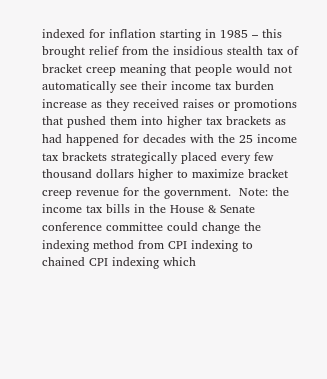indexed for inflation starting in 1985 – this brought relief from the insidious stealth tax of bracket creep meaning that people would not automatically see their income tax burden increase as they received raises or promotions that pushed them into higher tax brackets as had happened for decades with the 25 income tax brackets strategically placed every few thousand dollars higher to maximize bracket creep revenue for the government.  Note: the income tax bills in the House & Senate conference committee could change the indexing method from CPI indexing to chained CPI indexing which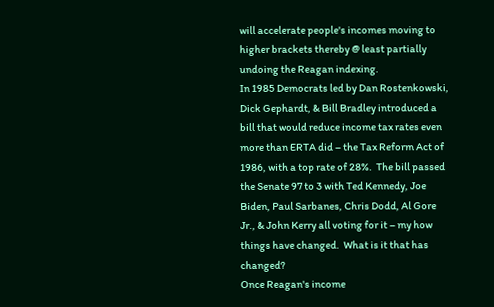will accelerate people's incomes moving to higher brackets thereby @ least partially undoing the Reagan indexing.
In 1985 Democrats led by Dan Rostenkowski, Dick Gephardt, & Bill Bradley introduced a bill that would reduce income tax rates even more than ERTA did – the Tax Reform Act of 1986, with a top rate of 28%.  The bill passed the Senate 97 to 3 with Ted Kennedy, Joe Biden, Paul Sarbanes, Chris Dodd, Al Gore Jr., & John Kerry all voting for it – my how things have changed.  What is it that has changed?
Once Reagan's income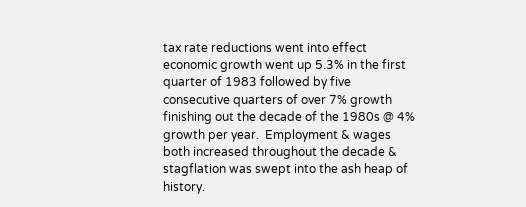tax rate reductions went into effect economic growth went up 5.3% in the first quarter of 1983 followed by five consecutive quarters of over 7% growth finishing out the decade of the 1980s @ 4% growth per year.  Employment & wages both increased throughout the decade & stagflation was swept into the ash heap of history.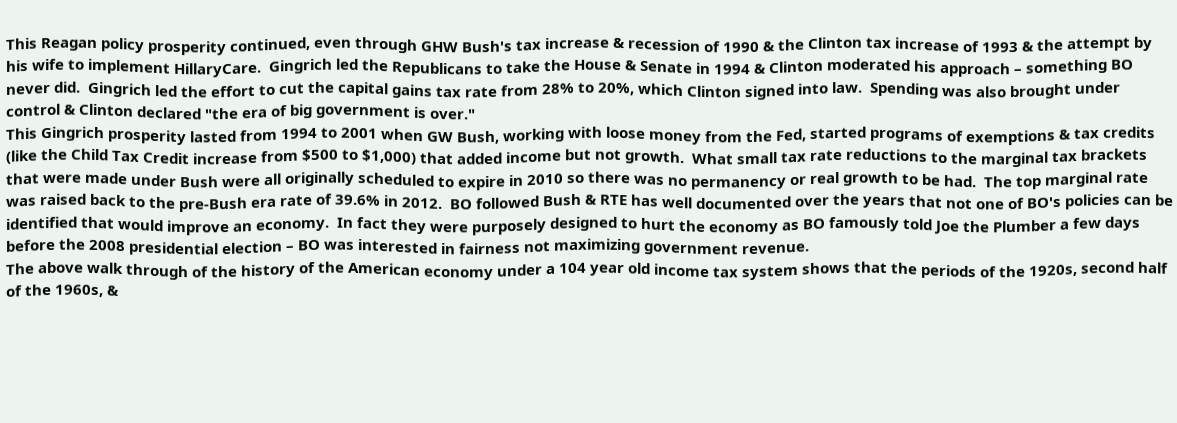This Reagan policy prosperity continued, even through GHW Bush's tax increase & recession of 1990 & the Clinton tax increase of 1993 & the attempt by his wife to implement HillaryCare.  Gingrich led the Republicans to take the House & Senate in 1994 & Clinton moderated his approach – something BO never did.  Gingrich led the effort to cut the capital gains tax rate from 28% to 20%, which Clinton signed into law.  Spending was also brought under control & Clinton declared "the era of big government is over."
This Gingrich prosperity lasted from 1994 to 2001 when GW Bush, working with loose money from the Fed, started programs of exemptions & tax credits (like the Child Tax Credit increase from $500 to $1,000) that added income but not growth.  What small tax rate reductions to the marginal tax brackets that were made under Bush were all originally scheduled to expire in 2010 so there was no permanency or real growth to be had.  The top marginal rate was raised back to the pre-Bush era rate of 39.6% in 2012.  BO followed Bush & RTE has well documented over the years that not one of BO's policies can be identified that would improve an economy.  In fact they were purposely designed to hurt the economy as BO famously told Joe the Plumber a few days before the 2008 presidential election – BO was interested in fairness not maximizing government revenue.
The above walk through of the history of the American economy under a 104 year old income tax system shows that the periods of the 1920s, second half of the 1960s, &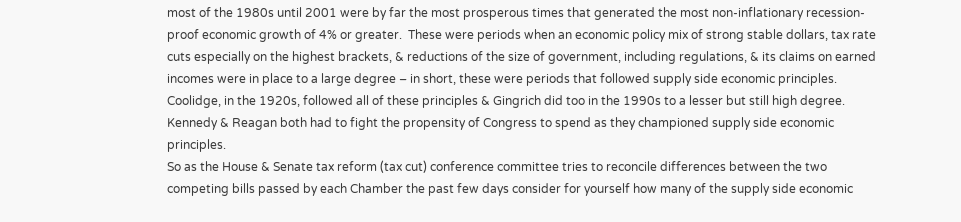most of the 1980s until 2001 were by far the most prosperous times that generated the most non-inflationary recession-proof economic growth of 4% or greater.  These were periods when an economic policy mix of strong stable dollars, tax rate cuts especially on the highest brackets, & reductions of the size of government, including regulations, & its claims on earned incomes were in place to a large degree – in short, these were periods that followed supply side economic principles.  Coolidge, in the 1920s, followed all of these principles & Gingrich did too in the 1990s to a lesser but still high degree.  Kennedy & Reagan both had to fight the propensity of Congress to spend as they championed supply side economic principles.
So as the House & Senate tax reform (tax cut) conference committee tries to reconcile differences between the two competing bills passed by each Chamber the past few days consider for yourself how many of the supply side economic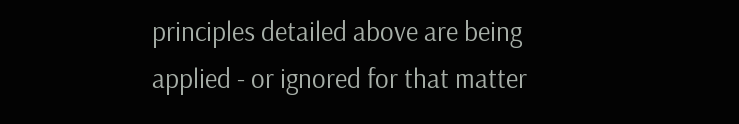principles detailed above are being applied - or ignored for that matter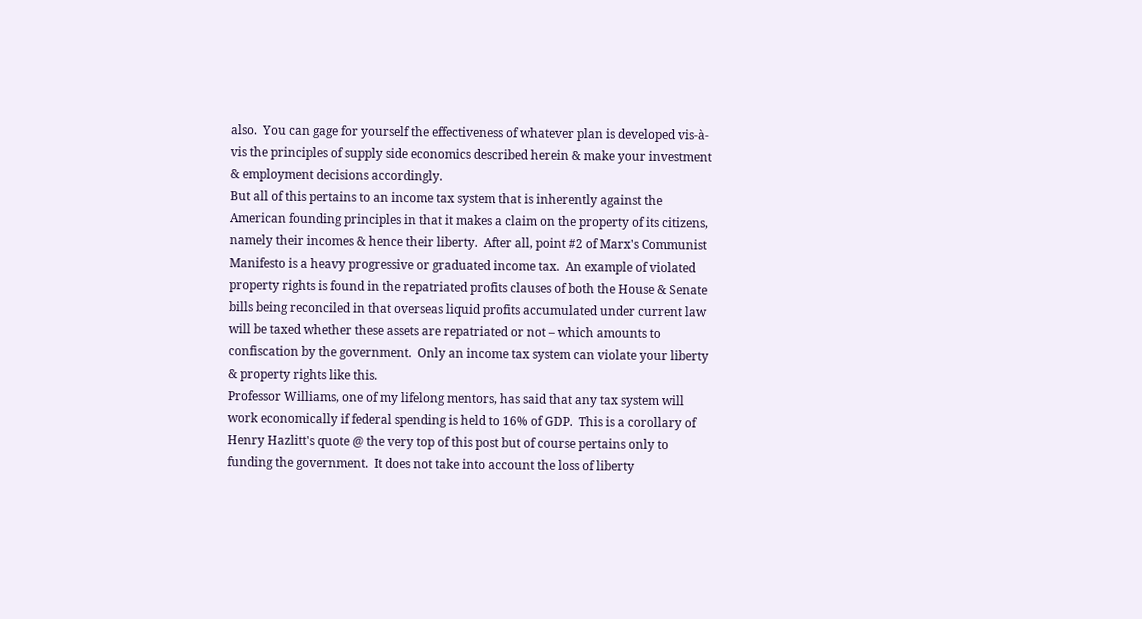also.  You can gage for yourself the effectiveness of whatever plan is developed vis-à-vis the principles of supply side economics described herein & make your investment & employment decisions accordingly.
But all of this pertains to an income tax system that is inherently against the American founding principles in that it makes a claim on the property of its citizens, namely their incomes & hence their liberty.  After all, point #2 of Marx's Communist Manifesto is a heavy progressive or graduated income tax.  An example of violated property rights is found in the repatriated profits clauses of both the House & Senate bills being reconciled in that overseas liquid profits accumulated under current law will be taxed whether these assets are repatriated or not – which amounts to confiscation by the government.  Only an income tax system can violate your liberty & property rights like this.
Professor Williams, one of my lifelong mentors, has said that any tax system will work economically if federal spending is held to 16% of GDP.  This is a corollary of Henry Hazlitt's quote @ the very top of this post but of course pertains only to funding the government.  It does not take into account the loss of liberty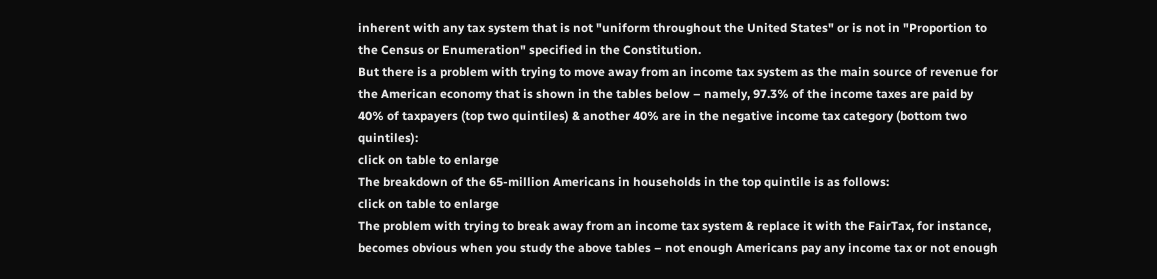inherent with any tax system that is not "uniform throughout the United States" or is not in "Proportion to the Census or Enumeration" specified in the Constitution.
But there is a problem with trying to move away from an income tax system as the main source of revenue for the American economy that is shown in the tables below – namely, 97.3% of the income taxes are paid by 40% of taxpayers (top two quintiles) & another 40% are in the negative income tax category (bottom two quintiles):
click on table to enlarge
The breakdown of the 65-million Americans in households in the top quintile is as follows:
click on table to enlarge
The problem with trying to break away from an income tax system & replace it with the FairTax, for instance, becomes obvious when you study the above tables – not enough Americans pay any income tax or not enough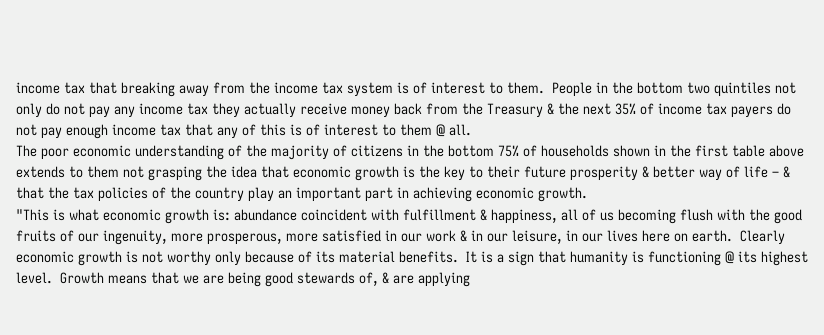income tax that breaking away from the income tax system is of interest to them.  People in the bottom two quintiles not only do not pay any income tax they actually receive money back from the Treasury & the next 35% of income tax payers do not pay enough income tax that any of this is of interest to them @ all.
The poor economic understanding of the majority of citizens in the bottom 75% of households shown in the first table above extends to them not grasping the idea that economic growth is the key to their future prosperity & better way of life – & that the tax policies of the country play an important part in achieving economic growth.
"This is what economic growth is: abundance coincident with fulfillment & happiness, all of us becoming flush with the good fruits of our ingenuity, more prosperous, more satisfied in our work & in our leisure, in our lives here on earth.  Clearly economic growth is not worthy only because of its material benefits.  It is a sign that humanity is functioning @ its highest level.  Growth means that we are being good stewards of, & are applying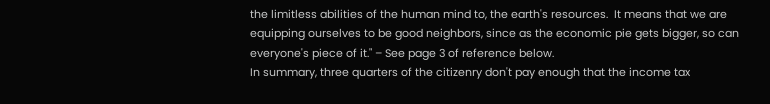the limitless abilities of the human mind to, the earth's resources.  It means that we are equipping ourselves to be good neighbors, since as the economic pie gets bigger, so can everyone's piece of it." – See page 3 of reference below.
In summary, three quarters of the citizenry don't pay enough that the income tax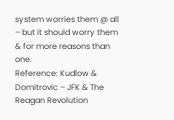system worries them @ all – but it should worry them & for more reasons than one.
Reference: Kudlow & Domitrovic – JFK & The Reagan Revolution